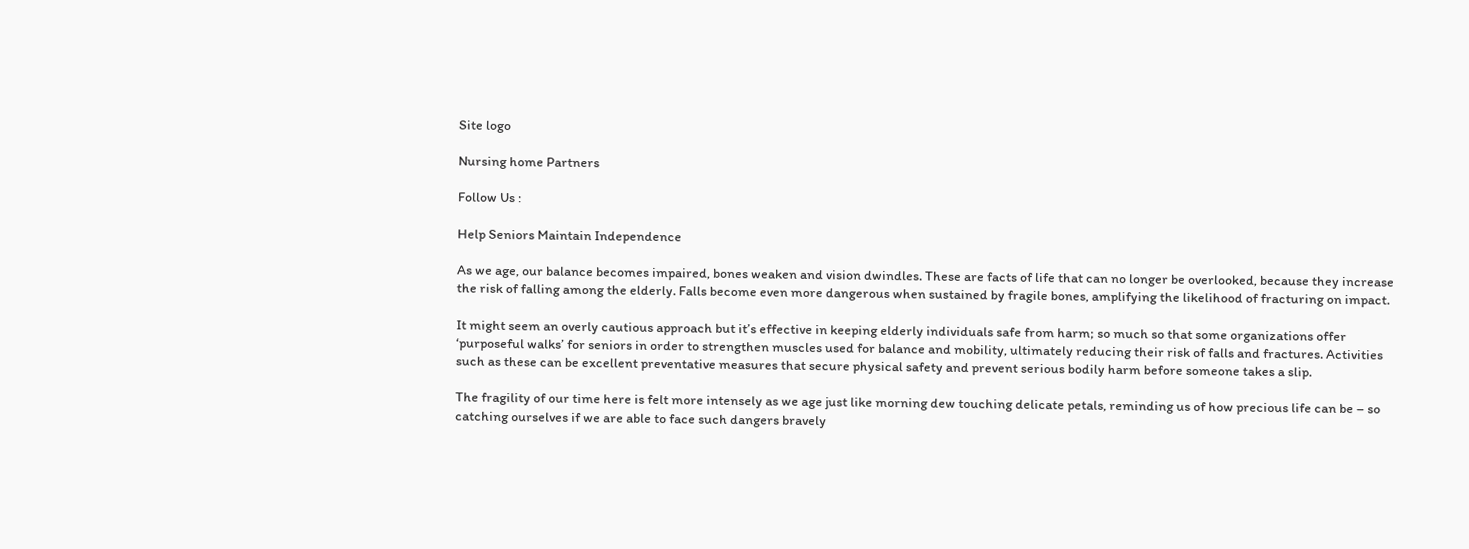Site logo

Nursing home Partners

Follow Us :

Help Seniors Maintain Independence

As we age, our balance becomes impaired, bones weaken and vision dwindles. These are facts of life that can no longer be overlooked, because they increase the risk of falling among the elderly. Falls become even more dangerous when sustained by fragile bones, amplifying the likelihood of fracturing on impact.

It might seem an overly cautious approach but it’s effective in keeping elderly individuals safe from harm; so much so that some organizations offer ‘purposeful walks’ for seniors in order to strengthen muscles used for balance and mobility, ultimately reducing their risk of falls and fractures. Activities such as these can be excellent preventative measures that secure physical safety and prevent serious bodily harm before someone takes a slip.

The fragility of our time here is felt more intensely as we age just like morning dew touching delicate petals, reminding us of how precious life can be – so catching ourselves if we are able to face such dangers bravely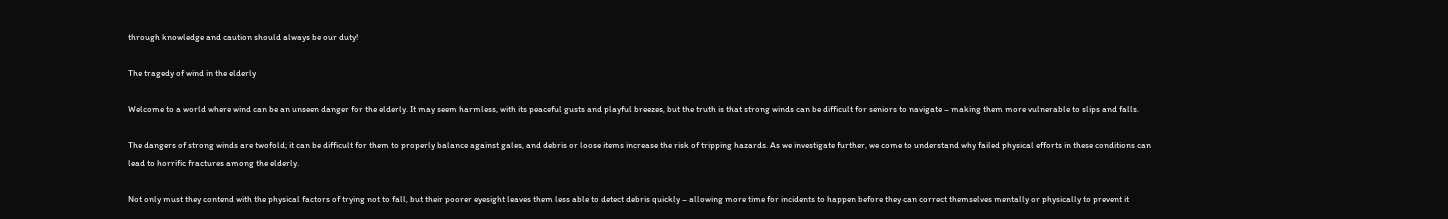through knowledge and caution should always be our duty!

The tragedy of wind in the elderly

Welcome to a world where wind can be an unseen danger for the elderly. It may seem harmless, with its peaceful gusts and playful breezes, but the truth is that strong winds can be difficult for seniors to navigate – making them more vulnerable to slips and falls.

The dangers of strong winds are twofold; it can be difficult for them to properly balance against gales, and debris or loose items increase the risk of tripping hazards. As we investigate further, we come to understand why failed physical efforts in these conditions can lead to horrific fractures among the elderly.

Not only must they contend with the physical factors of trying not to fall, but their poorer eyesight leaves them less able to detect debris quickly – allowing more time for incidents to happen before they can correct themselves mentally or physically to prevent it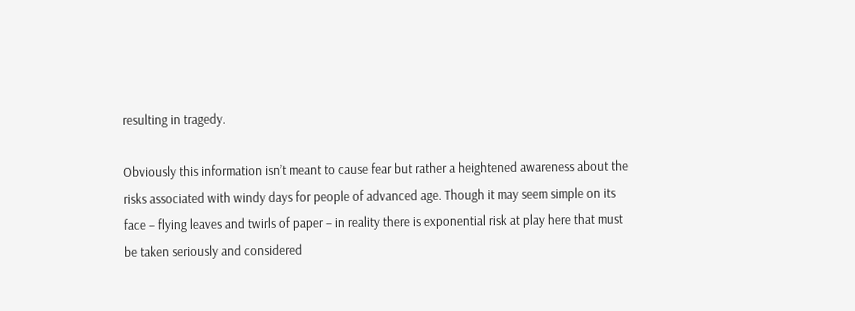resulting in tragedy.

Obviously this information isn’t meant to cause fear but rather a heightened awareness about the risks associated with windy days for people of advanced age. Though it may seem simple on its face – flying leaves and twirls of paper – in reality there is exponential risk at play here that must be taken seriously and considered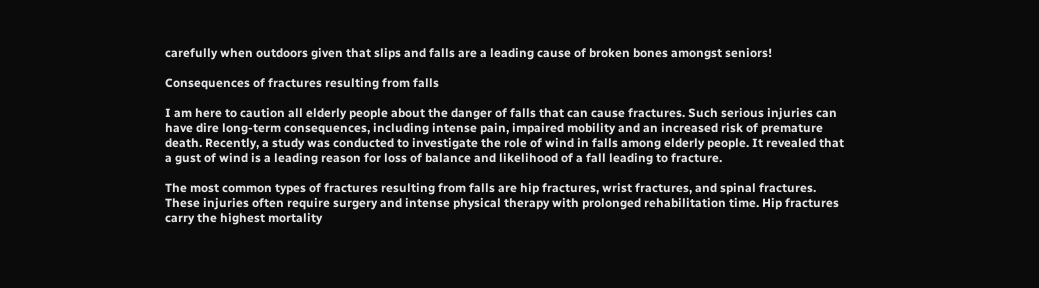carefully when outdoors given that slips and falls are a leading cause of broken bones amongst seniors!

Consequences of fractures resulting from falls

I am here to caution all elderly people about the danger of falls that can cause fractures. Such serious injuries can have dire long-term consequences, including intense pain, impaired mobility and an increased risk of premature death. Recently, a study was conducted to investigate the role of wind in falls among elderly people. It revealed that a gust of wind is a leading reason for loss of balance and likelihood of a fall leading to fracture.

The most common types of fractures resulting from falls are hip fractures, wrist fractures, and spinal fractures. These injuries often require surgery and intense physical therapy with prolonged rehabilitation time. Hip fractures carry the highest mortality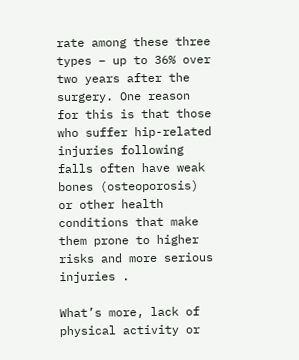rate among these three types – up to 36% over two years after the surgery. One reason for this is that those who suffer hip-related injuries following falls often have weak bones (osteoporosis) or other health conditions that make them prone to higher risks and more serious injuries .

What’s more, lack of physical activity or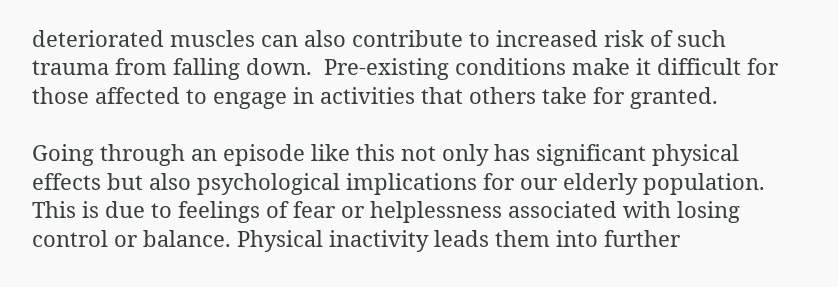deteriorated muscles can also contribute to increased risk of such trauma from falling down.  Pre-existing conditions make it difficult for those affected to engage in activities that others take for granted.

Going through an episode like this not only has significant physical effects but also psychological implications for our elderly population. This is due to feelings of fear or helplessness associated with losing control or balance. Physical inactivity leads them into further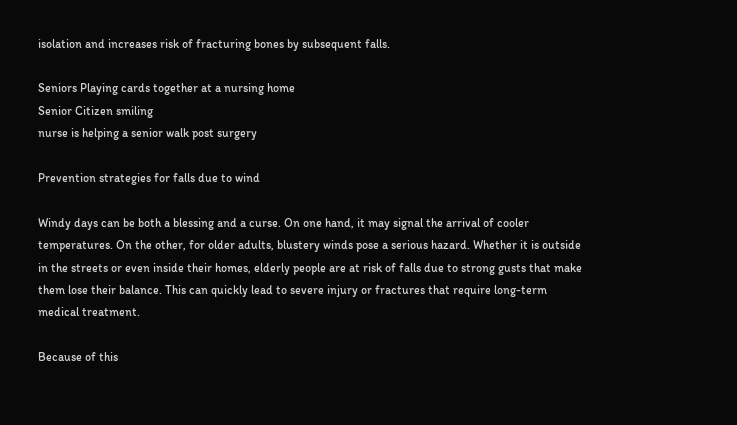isolation and increases risk of fracturing bones by subsequent falls.

Seniors Playing cards together at a nursing home
Senior Citizen smiling
nurse is helping a senior walk post surgery

Prevention strategies for falls due to wind

Windy days can be both a blessing and a curse. On one hand, it may signal the arrival of cooler temperatures. On the other, for older adults, blustery winds pose a serious hazard. Whether it is outside in the streets or even inside their homes, elderly people are at risk of falls due to strong gusts that make them lose their balance. This can quickly lead to severe injury or fractures that require long-term medical treatment.

Because of this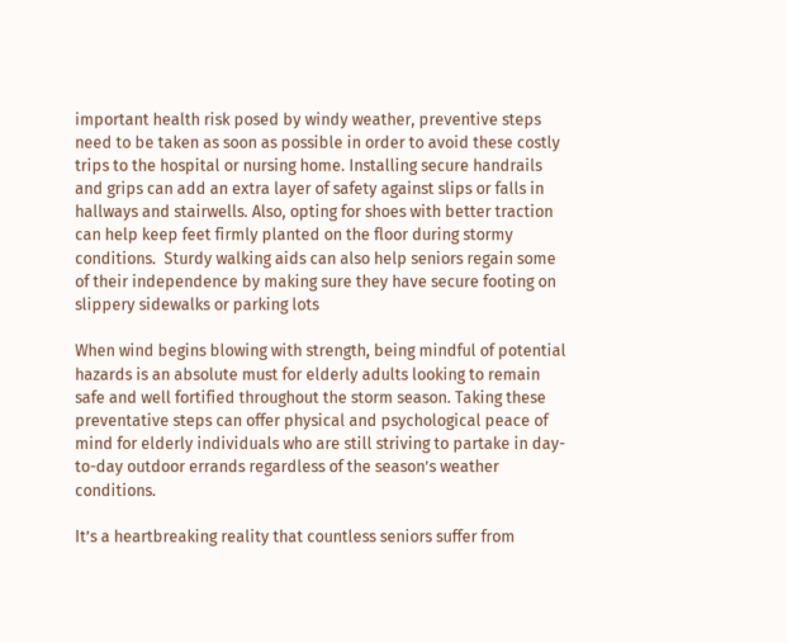important health risk posed by windy weather, preventive steps need to be taken as soon as possible in order to avoid these costly trips to the hospital or nursing home. Installing secure handrails and grips can add an extra layer of safety against slips or falls in hallways and stairwells. Also, opting for shoes with better traction can help keep feet firmly planted on the floor during stormy conditions.  Sturdy walking aids can also help seniors regain some of their independence by making sure they have secure footing on slippery sidewalks or parking lots

When wind begins blowing with strength, being mindful of potential hazards is an absolute must for elderly adults looking to remain safe and well fortified throughout the storm season. Taking these preventative steps can offer physical and psychological peace of mind for elderly individuals who are still striving to partake in day-to-day outdoor errands regardless of the season’s weather conditions.

It’s a heartbreaking reality that countless seniors suffer from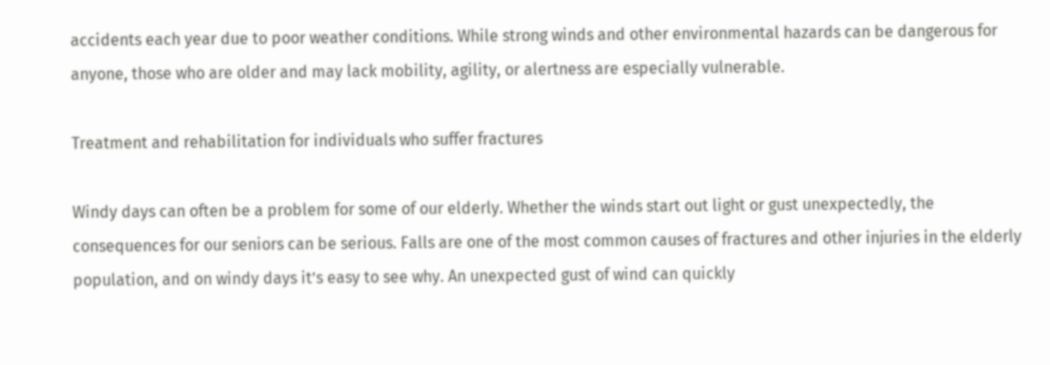accidents each year due to poor weather conditions. While strong winds and other environmental hazards can be dangerous for anyone, those who are older and may lack mobility, agility, or alertness are especially vulnerable.

Treatment and rehabilitation for individuals who suffer fractures

Windy days can often be a problem for some of our elderly. Whether the winds start out light or gust unexpectedly, the consequences for our seniors can be serious. Falls are one of the most common causes of fractures and other injuries in the elderly population, and on windy days it’s easy to see why. An unexpected gust of wind can quickly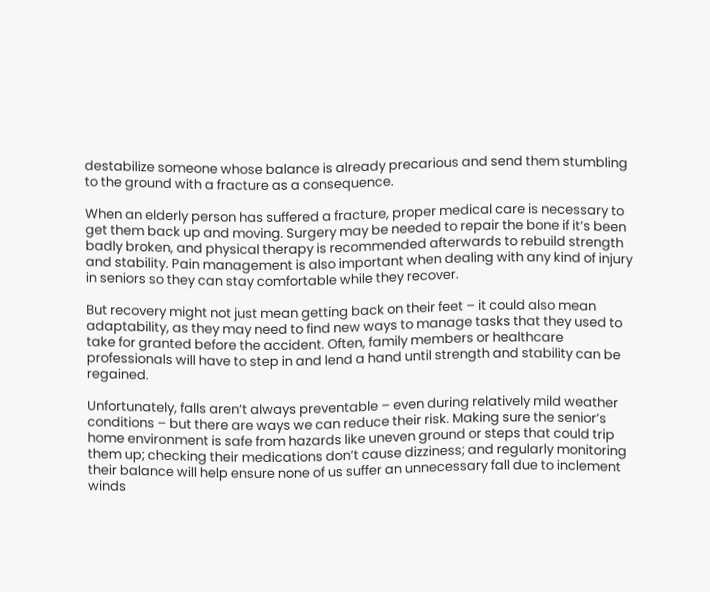destabilize someone whose balance is already precarious and send them stumbling to the ground with a fracture as a consequence.

When an elderly person has suffered a fracture, proper medical care is necessary to get them back up and moving. Surgery may be needed to repair the bone if it’s been badly broken, and physical therapy is recommended afterwards to rebuild strength and stability. Pain management is also important when dealing with any kind of injury in seniors so they can stay comfortable while they recover.

But recovery might not just mean getting back on their feet – it could also mean adaptability, as they may need to find new ways to manage tasks that they used to take for granted before the accident. Often, family members or healthcare professionals will have to step in and lend a hand until strength and stability can be regained.

Unfortunately, falls aren’t always preventable – even during relatively mild weather conditions – but there are ways we can reduce their risk. Making sure the senior’s home environment is safe from hazards like uneven ground or steps that could trip them up; checking their medications don’t cause dizziness; and regularly monitoring their balance will help ensure none of us suffer an unnecessary fall due to inclement winds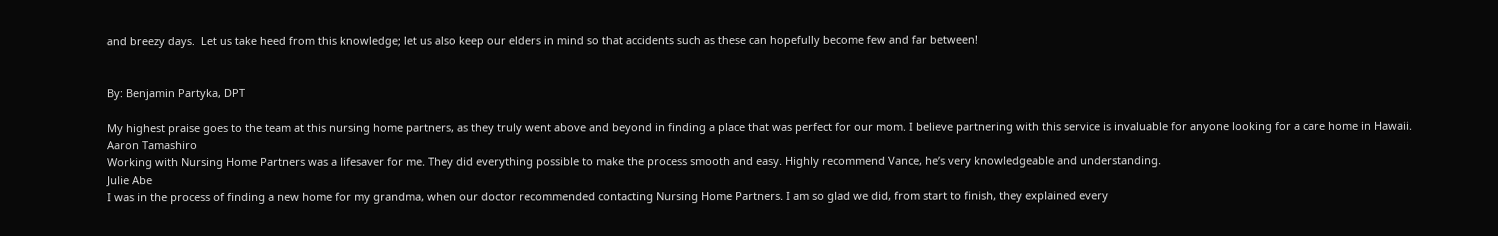and breezy days.  Let us take heed from this knowledge; let us also keep our elders in mind so that accidents such as these can hopefully become few and far between!


By: Benjamin Partyka, DPT

My highest praise goes to the team at this nursing home partners, as they truly went above and beyond in finding a place that was perfect for our mom. I believe partnering with this service is invaluable for anyone looking for a care home in Hawaii.
Aaron Tamashiro
Working with Nursing Home Partners was a lifesaver for me. They did everything possible to make the process smooth and easy. Highly recommend Vance, he’s very knowledgeable and understanding.
Julie Abe
I was in the process of finding a new home for my grandma, when our doctor recommended contacting Nursing Home Partners. I am so glad we did, from start to finish, they explained every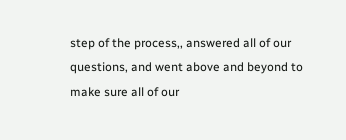step of the process,, answered all of our questions, and went above and beyond to make sure all of our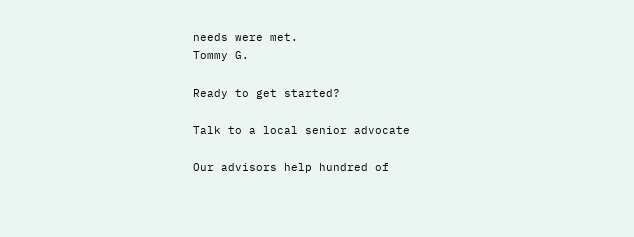needs were met.
Tommy G.

Ready to get started?

Talk to a local senior advocate

Our advisors help hundred of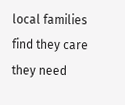local families find they care they need